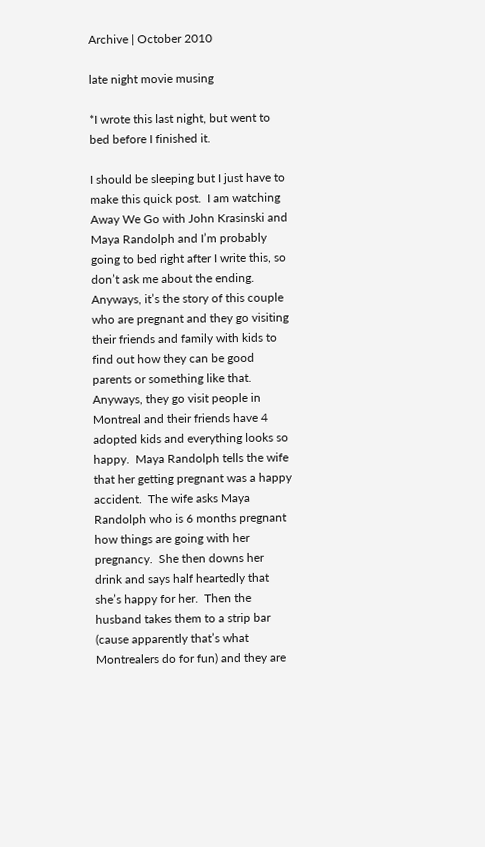Archive | October 2010

late night movie musing

*I wrote this last night, but went to bed before I finished it.

I should be sleeping but I just have to make this quick post.  I am watching Away We Go with John Krasinski and Maya Randolph and I’m probably going to bed right after I write this, so don’t ask me about the ending.  Anyways, it’s the story of this couple who are pregnant and they go visiting their friends and family with kids to find out how they can be good parents or something like that.  Anyways, they go visit people in Montreal and their friends have 4 adopted kids and everything looks so happy.  Maya Randolph tells the wife that her getting pregnant was a happy accident.  The wife asks Maya Randolph who is 6 months pregnant  how things are going with her pregnancy.  She then downs her drink and says half heartedly that she’s happy for her.  Then the husband takes them to a strip bar (cause apparently that’s what Montrealers do for fun) and they are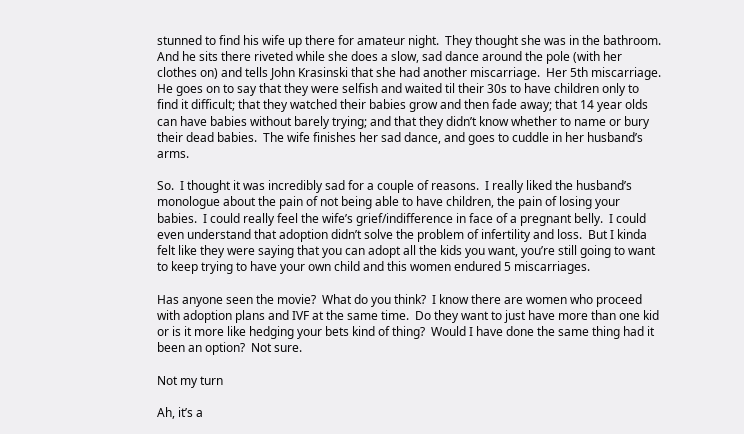stunned to find his wife up there for amateur night.  They thought she was in the bathroom.  And he sits there riveted while she does a slow, sad dance around the pole (with her clothes on) and tells John Krasinski that she had another miscarriage.  Her 5th miscarriage.  He goes on to say that they were selfish and waited til their 30s to have children only to find it difficult; that they watched their babies grow and then fade away; that 14 year olds can have babies without barely trying; and that they didn’t know whether to name or bury their dead babies.  The wife finishes her sad dance, and goes to cuddle in her husband’s arms.

So.  I thought it was incredibly sad for a couple of reasons.  I really liked the husband’s monologue about the pain of not being able to have children, the pain of losing your babies.  I could really feel the wife’s grief/indifference in face of a pregnant belly.  I could even understand that adoption didn’t solve the problem of infertility and loss.  But I kinda felt like they were saying that you can adopt all the kids you want, you’re still going to want to keep trying to have your own child and this women endured 5 miscarriages.

Has anyone seen the movie?  What do you think?  I know there are women who proceed with adoption plans and IVF at the same time.  Do they want to just have more than one kid or is it more like hedging your bets kind of thing?  Would I have done the same thing had it been an option?  Not sure.

Not my turn

Ah, it’s a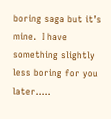boring saga but it’s mine.  I have something slightly less boring for you later…..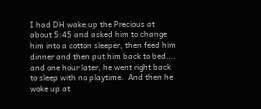I had DH wake up the Precious at about 5:45 and asked him to change him into a cotton sleeper, then feed him dinner and then put him back to bed…. and one hour later, he went right back to sleep with no playtime.  And then he woke up at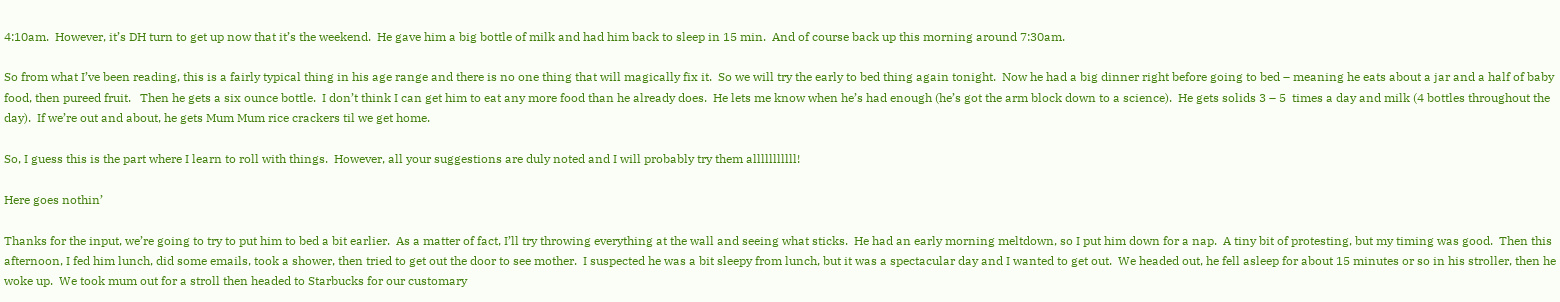4:10am.  However, it’s DH turn to get up now that it’s the weekend.  He gave him a big bottle of milk and had him back to sleep in 15 min.  And of course back up this morning around 7:30am.

So from what I’ve been reading, this is a fairly typical thing in his age range and there is no one thing that will magically fix it.  So we will try the early to bed thing again tonight.  Now he had a big dinner right before going to bed – meaning he eats about a jar and a half of baby food, then pureed fruit.   Then he gets a six ounce bottle.  I don’t think I can get him to eat any more food than he already does.  He lets me know when he’s had enough (he’s got the arm block down to a science).  He gets solids 3 – 5  times a day and milk (4 bottles throughout the day).  If we’re out and about, he gets Mum Mum rice crackers til we get home.

So, I guess this is the part where I learn to roll with things.  However, all your suggestions are duly noted and I will probably try them alllllllllll!

Here goes nothin’

Thanks for the input, we’re going to try to put him to bed a bit earlier.  As a matter of fact, I’ll try throwing everything at the wall and seeing what sticks.  He had an early morning meltdown, so I put him down for a nap.  A tiny bit of protesting, but my timing was good.  Then this afternoon, I fed him lunch, did some emails, took a shower, then tried to get out the door to see mother.  I suspected he was a bit sleepy from lunch, but it was a spectacular day and I wanted to get out.  We headed out, he fell asleep for about 15 minutes or so in his stroller, then he woke up.  We took mum out for a stroll then headed to Starbucks for our customary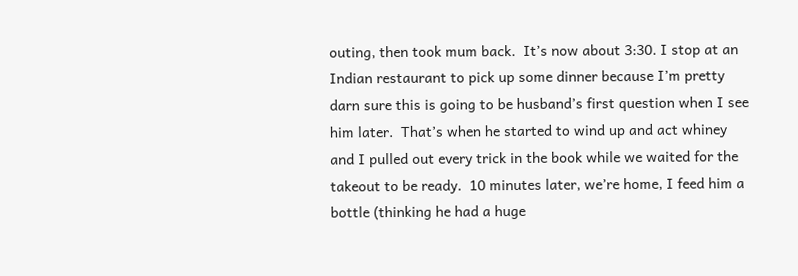outing, then took mum back.  It’s now about 3:30. I stop at an Indian restaurant to pick up some dinner because I’m pretty darn sure this is going to be husband’s first question when I see him later.  That’s when he started to wind up and act whiney and I pulled out every trick in the book while we waited for the takeout to be ready.  10 minutes later, we’re home, I feed him a bottle (thinking he had a huge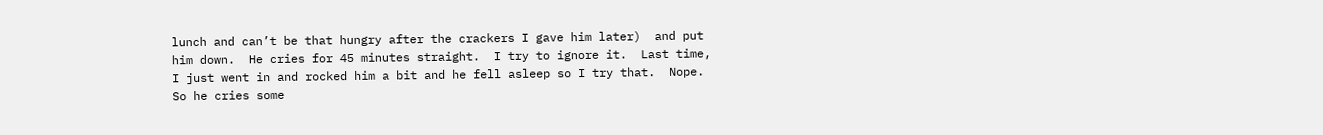lunch and can’t be that hungry after the crackers I gave him later)  and put him down.  He cries for 45 minutes straight.  I try to ignore it.  Last time, I just went in and rocked him a bit and he fell asleep so I try that.  Nope.  So he cries some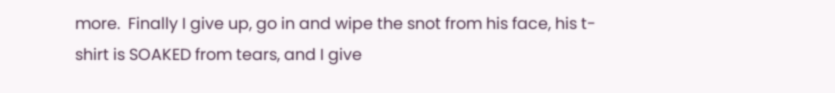more.  Finally I give up, go in and wipe the snot from his face, his t-shirt is SOAKED from tears, and I give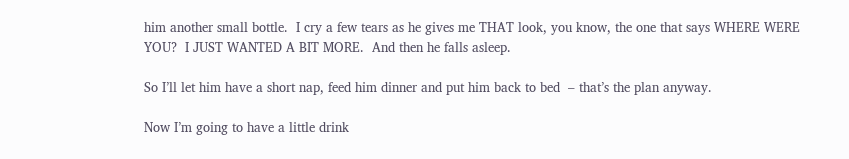him another small bottle.  I cry a few tears as he gives me THAT look, you know, the one that says WHERE WERE YOU?  I JUST WANTED A BIT MORE.  And then he falls asleep.

So I’ll let him have a short nap, feed him dinner and put him back to bed  – that’s the plan anyway.

Now I’m going to have a little drink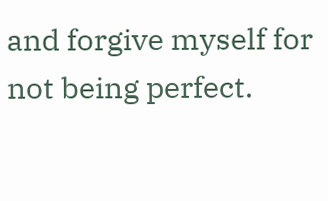and forgive myself for not being perfect.